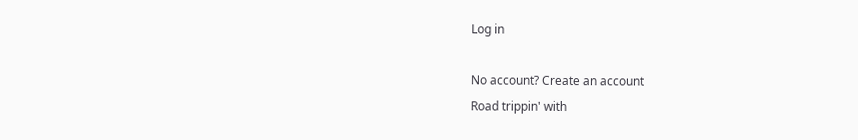Log in

No account? Create an account
Road trippin' with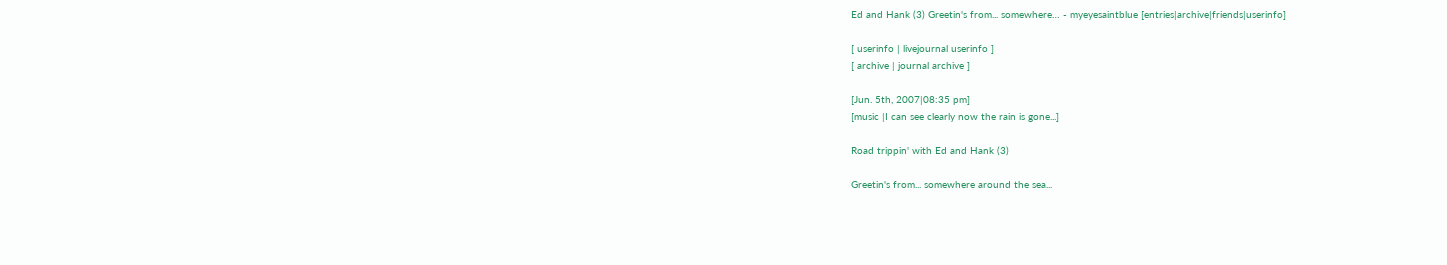Ed and Hank (3) Greetin's from... somewhere… - myeyesaintblue [entries|archive|friends|userinfo]

[ userinfo | livejournal userinfo ]
[ archive | journal archive ]

[Jun. 5th, 2007|08:35 pm]
[music |I can see clearly now the rain is gone...]

Road trippin' with Ed and Hank (3)

Greetin's from... somewhere around the sea...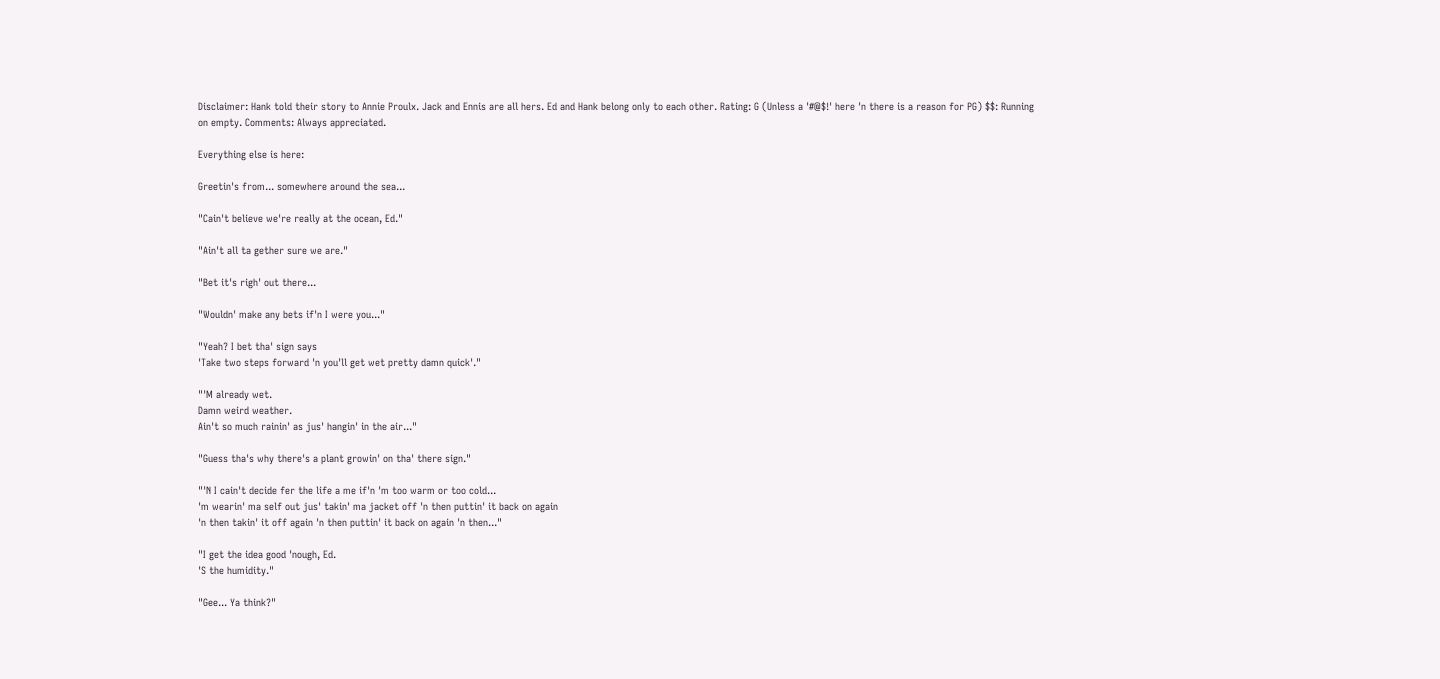Disclaimer: Hank told their story to Annie Proulx. Jack and Ennis are all hers. Ed and Hank belong only to each other. Rating: G (Unless a '#@$!' here 'n there is a reason for PG) $$: Running on empty. Comments: Always appreciated.

Everything else is here:

Greetin's from... somewhere around the sea...

"Cain't believe we're really at the ocean, Ed."

"Ain't all ta gether sure we are."

"Bet it's righ' out there...

"Wouldn' make any bets if'n I were you..."

"Yeah? I bet tha' sign says
'Take two steps forward 'n you'll get wet pretty damn quick'."

"'M already wet.
Damn weird weather.
Ain't so much rainin' as jus' hangin' in the air..."

"Guess tha's why there's a plant growin' on tha' there sign."

"'N I cain't decide fer the life a me if'n 'm too warm or too cold...
'm wearin' ma self out jus' takin' ma jacket off 'n then puttin' it back on again
'n then takin' it off again 'n then puttin' it back on again 'n then..."

"I get the idea good 'nough, Ed.
'S the humidity."

"Gee... Ya think?"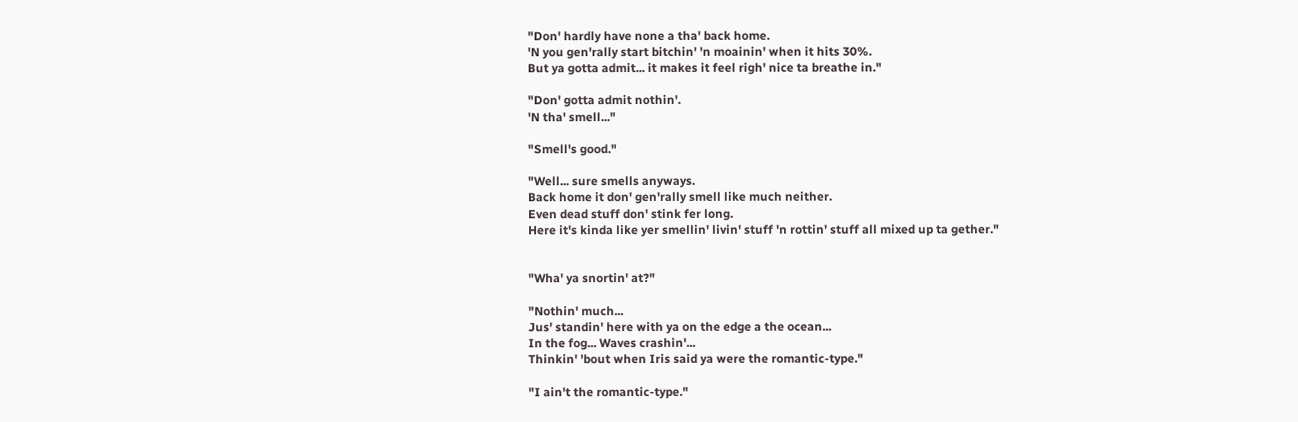"Don' hardly have none a tha' back home.
'N you gen'rally start bitchin' 'n moainin' when it hits 30%.
But ya gotta admit... it makes it feel righ' nice ta breathe in."

"Don' gotta admit nothin'.
'N tha' smell..."

"Smell's good."

"Well... sure smells anyways.
Back home it don' gen'rally smell like much neither.
Even dead stuff don' stink fer long.
Here it's kinda like yer smellin' livin' stuff 'n rottin' stuff all mixed up ta gether."


"Wha' ya snortin' at?"

"Nothin' much...
Jus' standin' here with ya on the edge a the ocean...
In the fog... Waves crashin'...
Thinkin' 'bout when Iris said ya were the romantic-type."

"I ain't the romantic-type."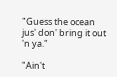"Guess the ocean jus' don' bring it out 'n ya."

"Ain't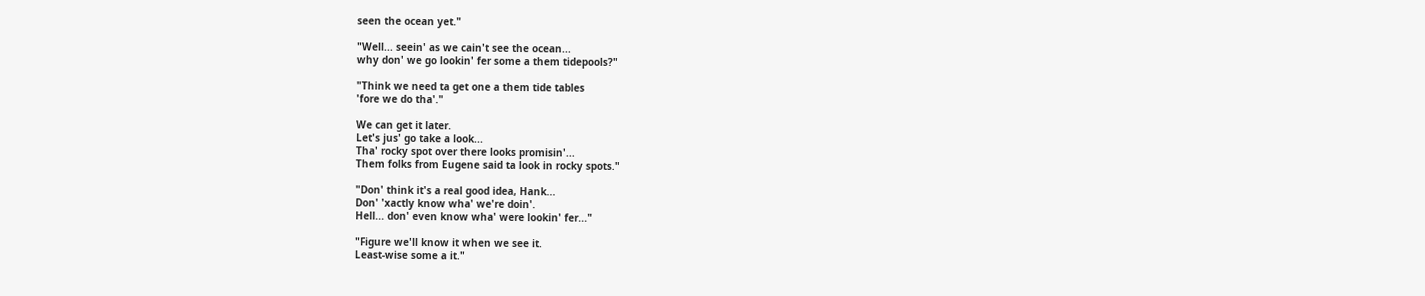seen the ocean yet."

"Well... seein' as we cain't see the ocean...
why don' we go lookin' fer some a them tidepools?"

"Think we need ta get one a them tide tables
'fore we do tha'."

We can get it later.
Let's jus' go take a look...
Tha' rocky spot over there looks promisin'...
Them folks from Eugene said ta look in rocky spots."

"Don' think it's a real good idea, Hank...
Don' 'xactly know wha' we're doin'.
Hell... don' even know wha' were lookin' fer..."

"Figure we'll know it when we see it.
Least-wise some a it."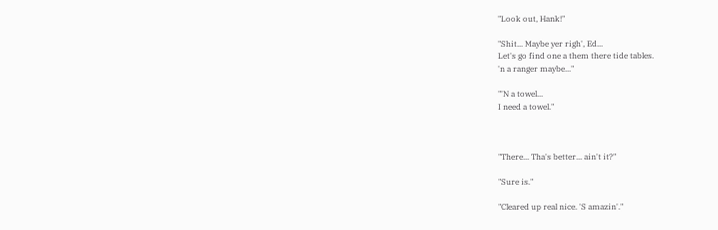"Look out, Hank!"

"Shit... Maybe yer righ', Ed...
Let's go find one a them there tide tables.
'n a ranger maybe..."

"'N a towel...
I need a towel."



"There... Tha's better... ain't it?"

"Sure is."

"Cleared up real nice. 'S amazin'."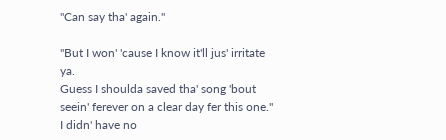"Can say tha' again."

"But I won' 'cause I know it'll jus' irritate ya.
Guess I shoulda saved tha' song 'bout seein' ferever on a clear day fer this one."
I didn' have no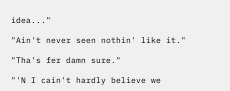idea..."

"Ain't never seen nothin' like it."

"Tha's fer damn sure."

"'N I cain't hardly believe we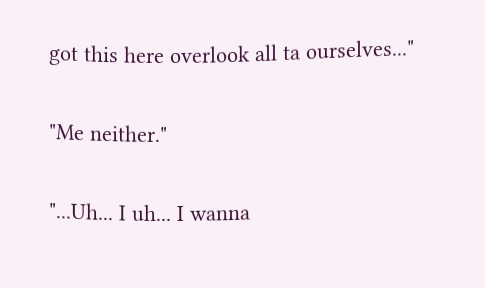got this here overlook all ta ourselves..."

"Me neither."

"...Uh... I uh... I wanna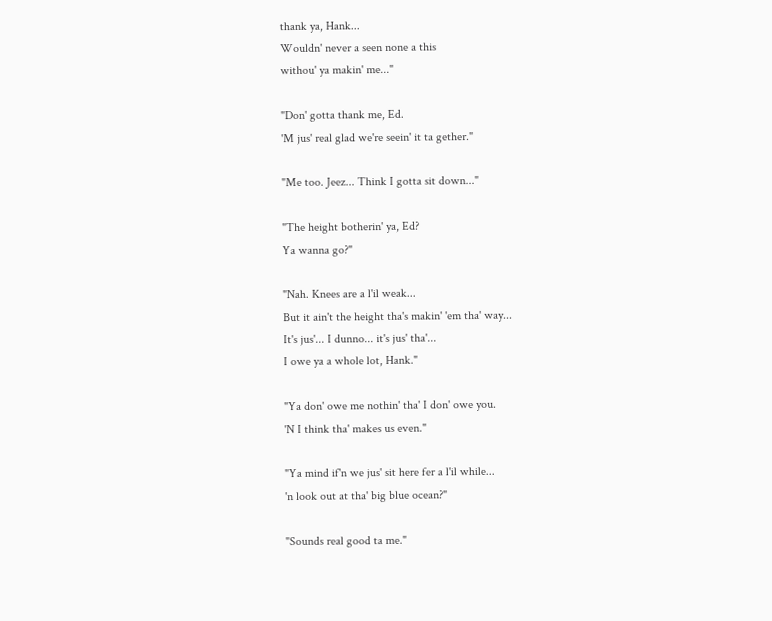thank ya, Hank...
Wouldn' never a seen none a this
withou' ya makin' me..."

"Don' gotta thank me, Ed.
'M jus' real glad we're seein' it ta gether."

"Me too. Jeez... Think I gotta sit down..."

"The height botherin' ya, Ed?
Ya wanna go?"

"Nah. Knees are a l'il weak...
But it ain't the height tha's makin' 'em tha' way...
It's jus'... I dunno... it's jus' tha'...
I owe ya a whole lot, Hank."

"Ya don' owe me nothin' tha' I don' owe you.
'N I think tha' makes us even."

"Ya mind if'n we jus' sit here fer a l'il while...
'n look out at tha' big blue ocean?"

"Sounds real good ta me."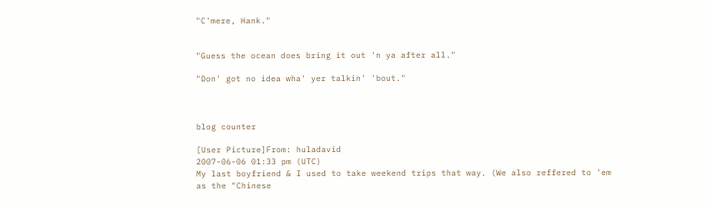"C'mere, Hank."


"Guess the ocean does bring it out 'n ya after all."

"Don' got no idea wha' yer talkin' 'bout."



blog counter

[User Picture]From: huladavid
2007-06-06 01:33 pm (UTC)
My last boyfriend & I used to take weekend trips that way. (We also reffered to 'em as the "Chinese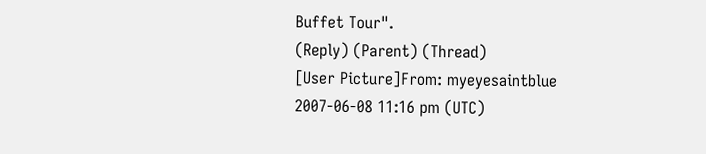Buffet Tour".
(Reply) (Parent) (Thread)
[User Picture]From: myeyesaintblue
2007-06-08 11:16 pm (UTC)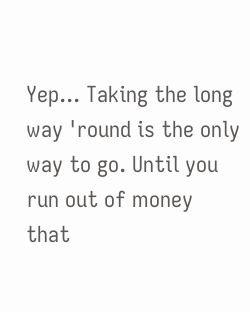Yep... Taking the long way 'round is the only way to go. Until you run out of money that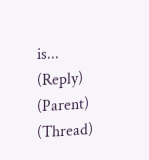is...
(Reply) (Parent) (Thread)